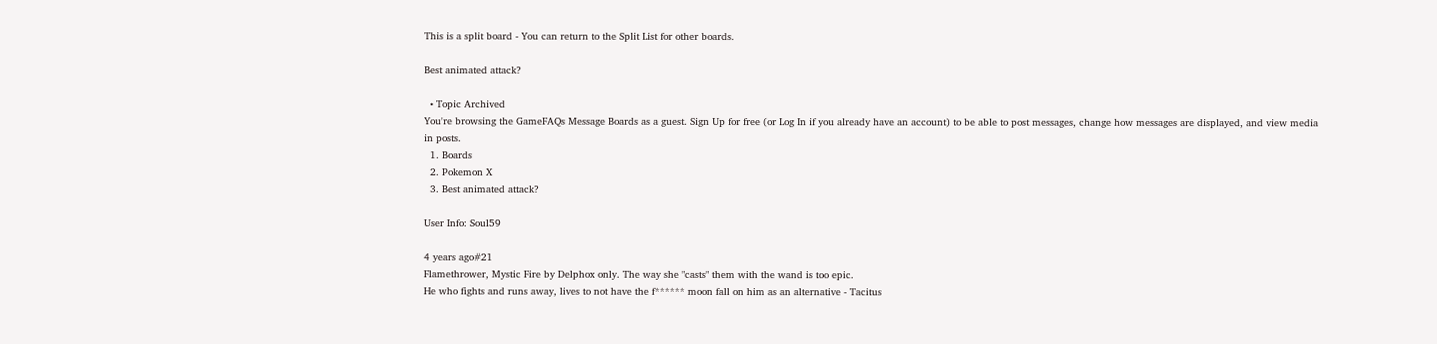This is a split board - You can return to the Split List for other boards.

Best animated attack?

  • Topic Archived
You're browsing the GameFAQs Message Boards as a guest. Sign Up for free (or Log In if you already have an account) to be able to post messages, change how messages are displayed, and view media in posts.
  1. Boards
  2. Pokemon X
  3. Best animated attack?

User Info: Soul59

4 years ago#21
Flamethrower, Mystic Fire by Delphox only. The way she "casts" them with the wand is too epic.
He who fights and runs away, lives to not have the f****** moon fall on him as an alternative - Tacitus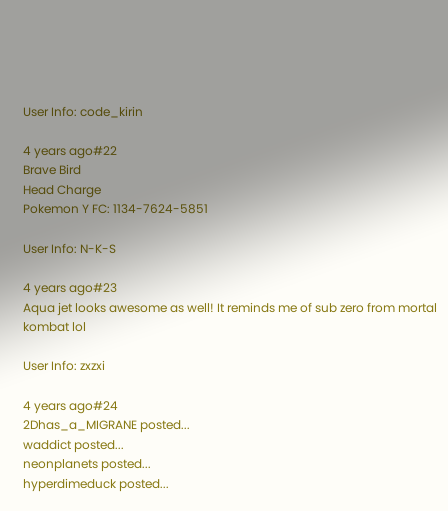User Info: code_kirin

4 years ago#22
Brave Bird
Head Charge
Pokemon Y FC: 1134-7624-5851

User Info: N-K-S

4 years ago#23
Aqua jet looks awesome as well! It reminds me of sub zero from mortal kombat lol

User Info: zxzxi

4 years ago#24
2Dhas_a_MIGRANE posted...
waddict posted...
neonplanets posted...
hyperdimeduck posted...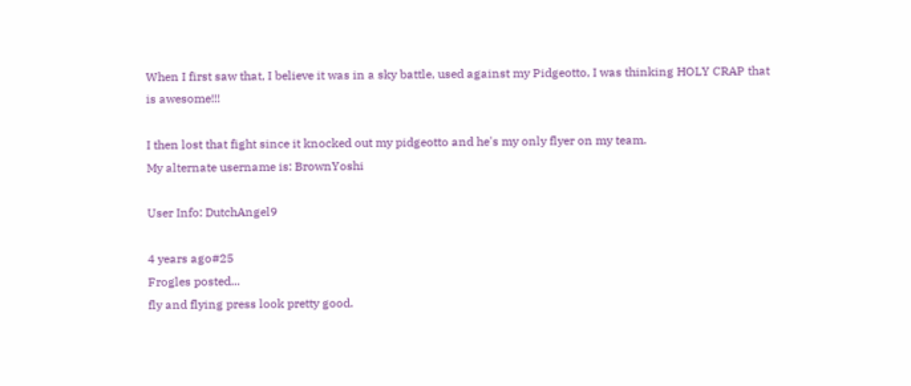When I first saw that, I believe it was in a sky battle, used against my Pidgeotto, I was thinking HOLY CRAP that is awesome!!!

I then lost that fight since it knocked out my pidgeotto and he's my only flyer on my team.
My alternate username is: BrownYoshi

User Info: DutchAngel9

4 years ago#25
Frogles posted...
fly and flying press look pretty good.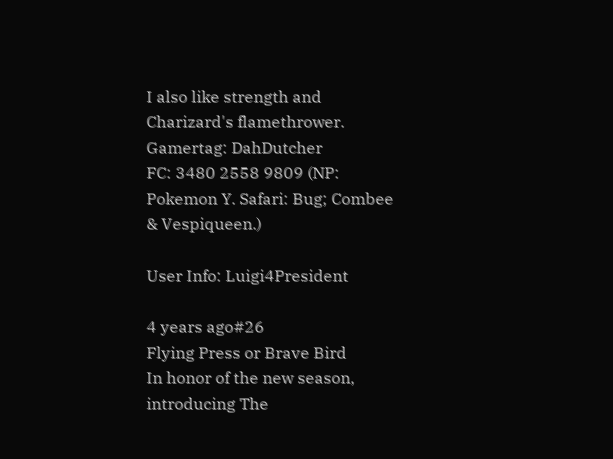I also like strength and Charizard's flamethrower.
Gamertag: DahDutcher
FC: 3480 2558 9809 (NP: Pokemon Y. Safari: Bug; Combee & Vespiqueen.)

User Info: Luigi4President

4 years ago#26
Flying Press or Brave Bird
In honor of the new season, introducing The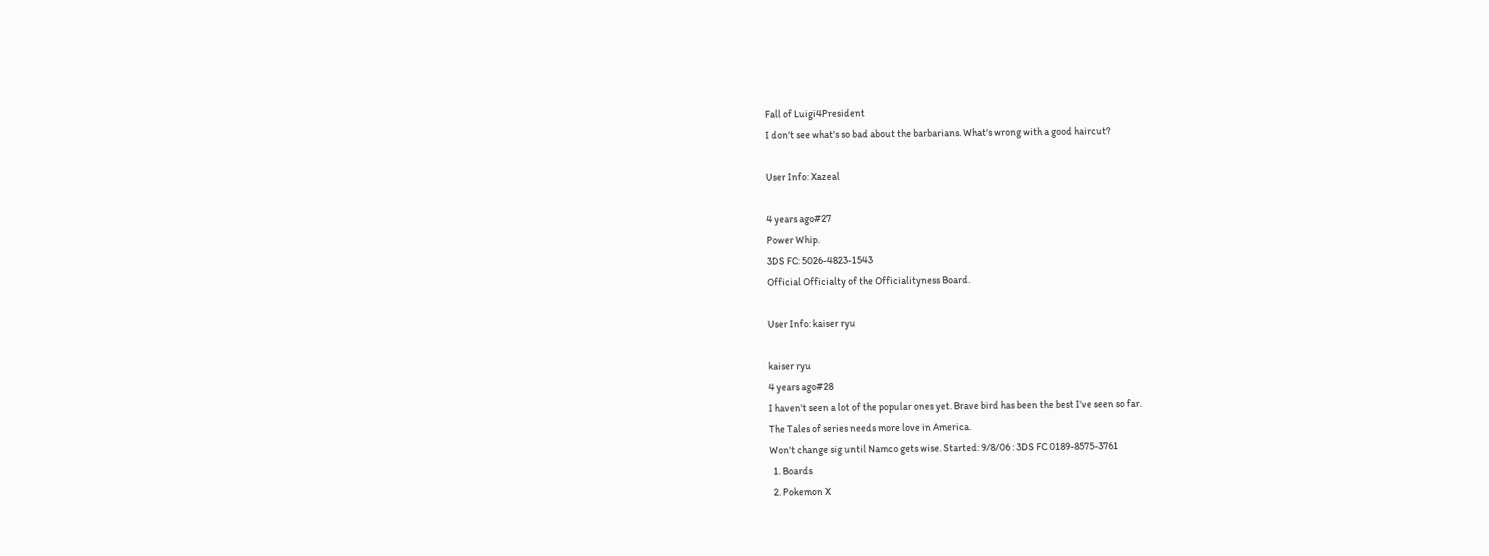Fall of Luigi4President
I don't see what's so bad about the barbarians. What's wrong with a good haircut?

User Info: Xazeal

4 years ago#27
Power Whip.
3DS FC: 5026-4823-1543
Official Officialty of the Officialityness Board.

User Info: kaiser ryu

kaiser ryu
4 years ago#28
I haven't seen a lot of the popular ones yet. Brave bird has been the best I've seen so far.
The Tales of series needs more love in America.
Won't change sig until Namco gets wise. Started: 9/8/06 : 3DS FC 0189-8575-3761
  1. Boards
  2. Pokemon X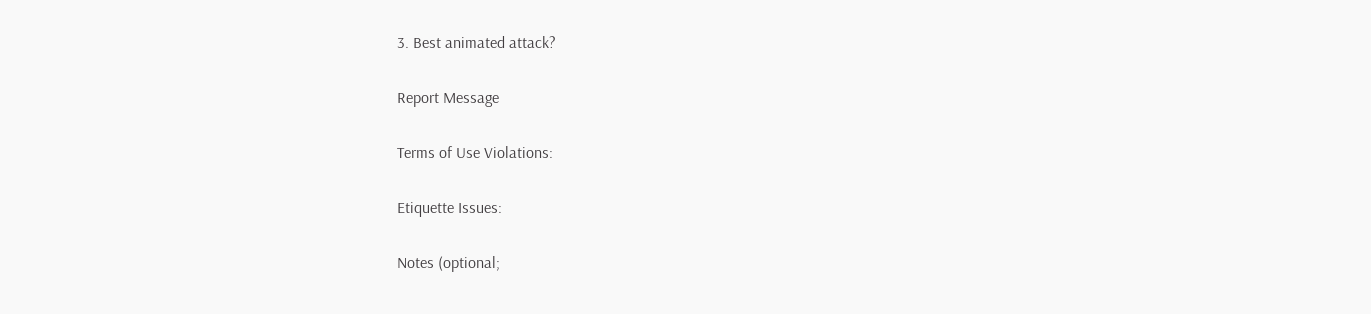3. Best animated attack?

Report Message

Terms of Use Violations:

Etiquette Issues:

Notes (optional;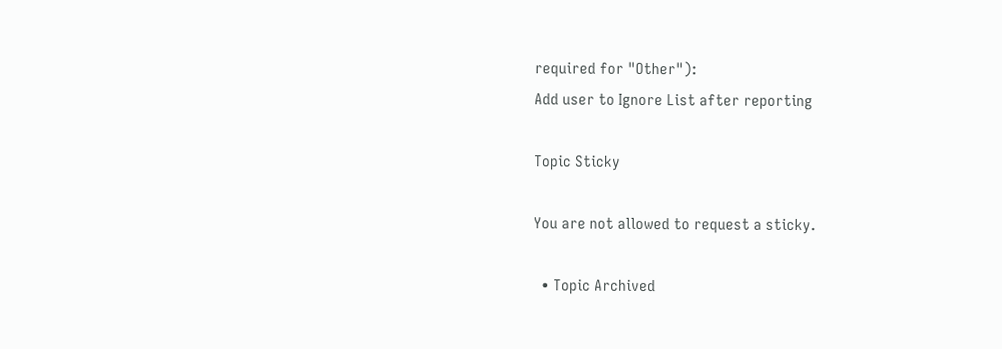required for "Other"):
Add user to Ignore List after reporting

Topic Sticky

You are not allowed to request a sticky.

  • Topic Archived